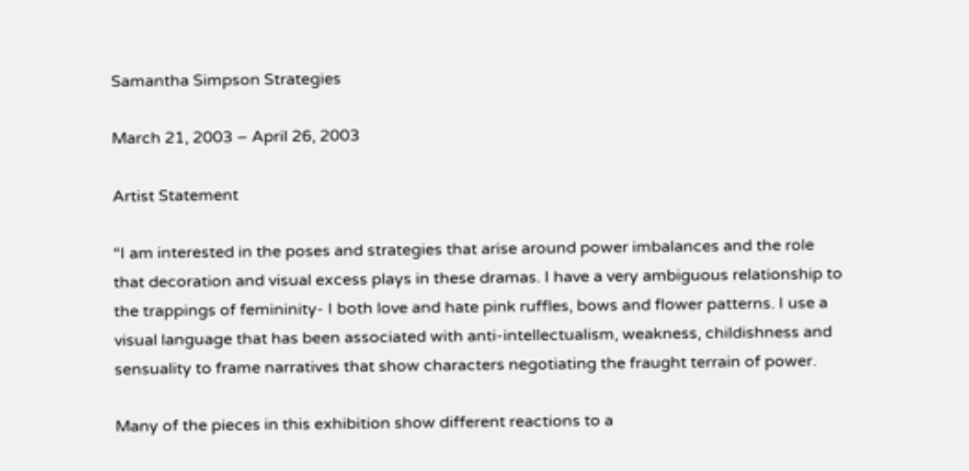Samantha Simpson Strategies

March 21, 2003 – April 26, 2003

Artist Statement

“I am interested in the poses and strategies that arise around power imbalances and the role that decoration and visual excess plays in these dramas. I have a very ambiguous relationship to the trappings of femininity- I both love and hate pink ruffles, bows and flower patterns. I use a visual language that has been associated with anti-intellectualism, weakness, childishness and sensuality to frame narratives that show characters negotiating the fraught terrain of power.

Many of the pieces in this exhibition show different reactions to a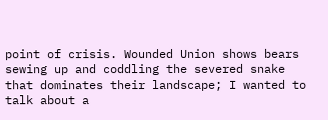point of crisis. Wounded Union shows bears sewing up and coddling the severed snake that dominates their landscape; I wanted to talk about a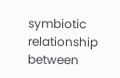symbiotic relationship between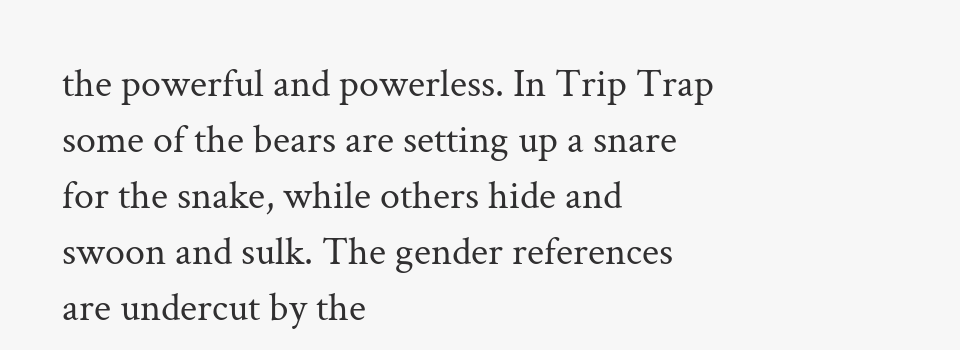the powerful and powerless. In Trip Trap some of the bears are setting up a snare for the snake, while others hide and swoon and sulk. The gender references are undercut by the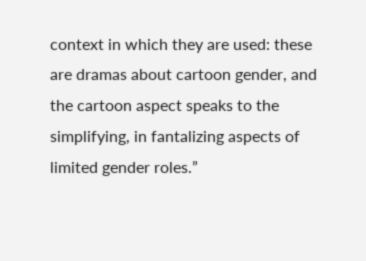context in which they are used: these are dramas about cartoon gender, and the cartoon aspect speaks to the simplifying, in fantalizing aspects of limited gender roles.”